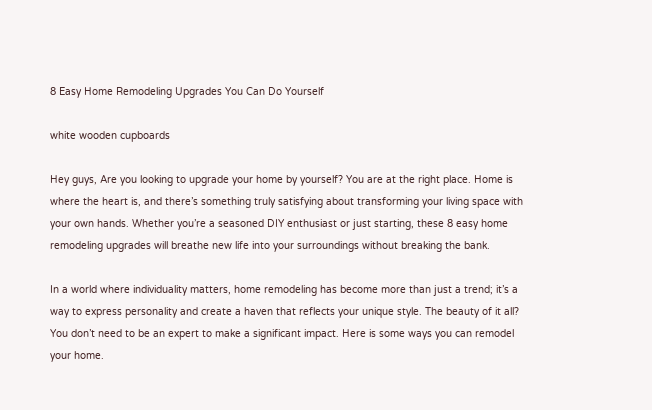8 Easy Home Remodeling Upgrades You Can Do Yourself

white wooden cupboards

Hey guys, Are you looking to upgrade your home by yourself? You are at the right place. Home is where the heart is, and there’s something truly satisfying about transforming your living space with your own hands. Whether you’re a seasoned DIY enthusiast or just starting, these 8 easy home remodeling upgrades will breathe new life into your surroundings without breaking the bank.

In a world where individuality matters, home remodeling has become more than just a trend; it’s a way to express personality and create a haven that reflects your unique style. The beauty of it all? You don’t need to be an expert to make a significant impact. Here is some ways you can remodel your home.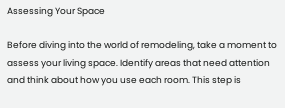Assessing Your Space

Before diving into the world of remodeling, take a moment to assess your living space. Identify areas that need attention and think about how you use each room. This step is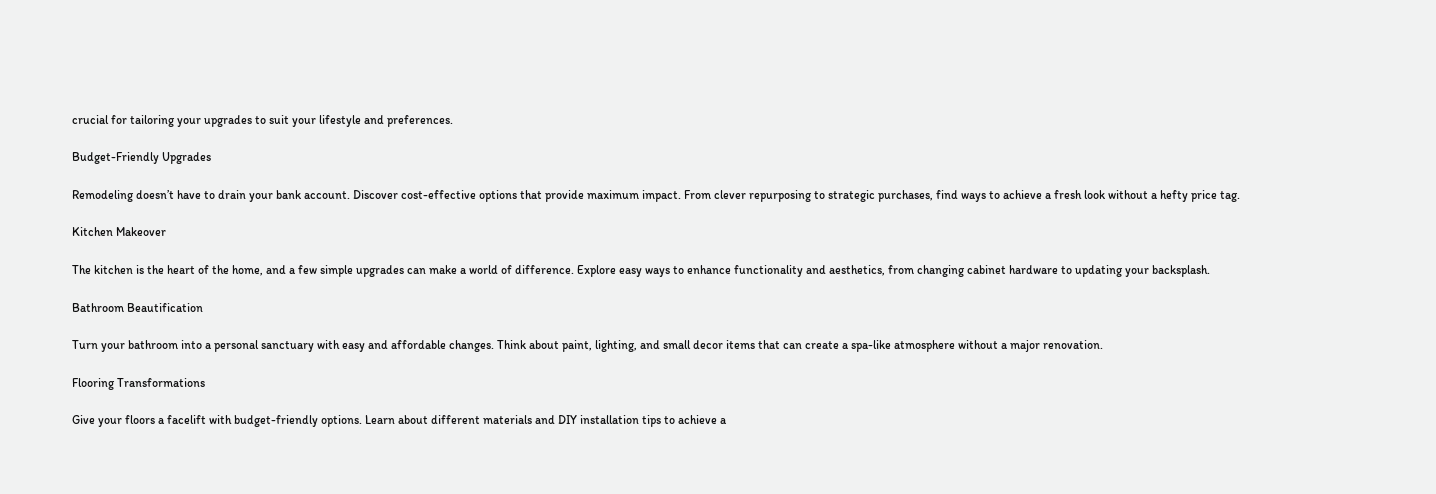crucial for tailoring your upgrades to suit your lifestyle and preferences.

Budget-Friendly Upgrades

Remodeling doesn’t have to drain your bank account. Discover cost-effective options that provide maximum impact. From clever repurposing to strategic purchases, find ways to achieve a fresh look without a hefty price tag.

Kitchen Makeover

The kitchen is the heart of the home, and a few simple upgrades can make a world of difference. Explore easy ways to enhance functionality and aesthetics, from changing cabinet hardware to updating your backsplash.

Bathroom Beautification

Turn your bathroom into a personal sanctuary with easy and affordable changes. Think about paint, lighting, and small decor items that can create a spa-like atmosphere without a major renovation.

Flooring Transformations

Give your floors a facelift with budget-friendly options. Learn about different materials and DIY installation tips to achieve a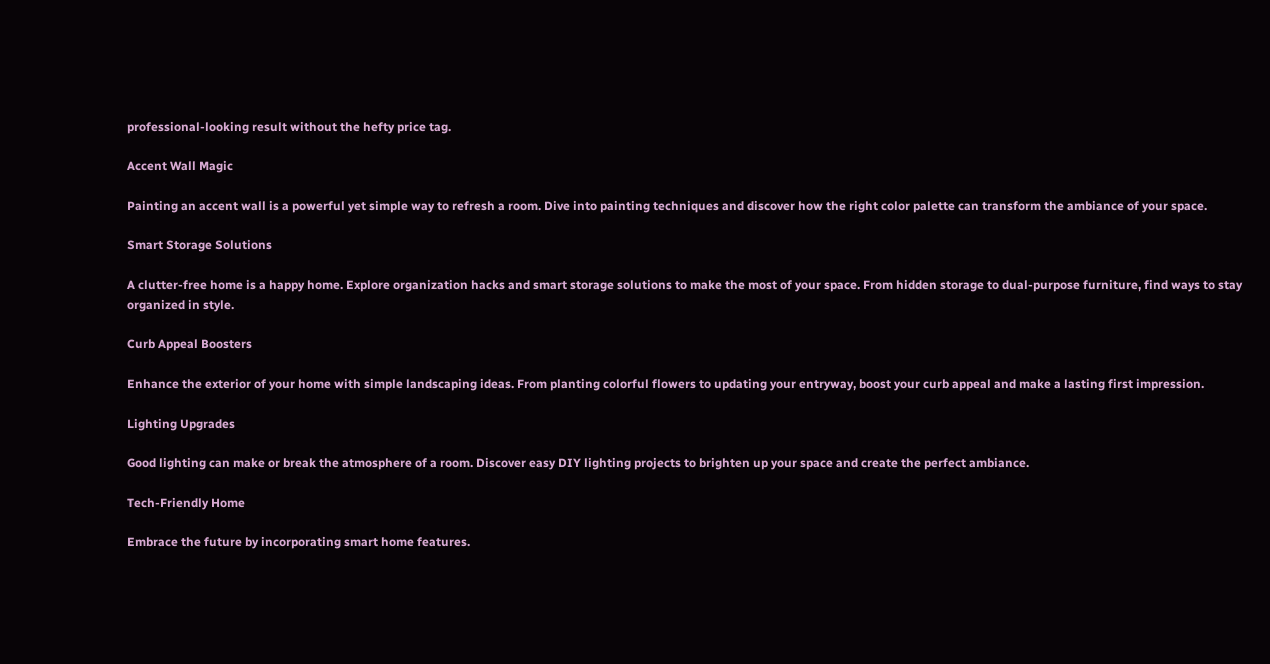professional-looking result without the hefty price tag.

Accent Wall Magic

Painting an accent wall is a powerful yet simple way to refresh a room. Dive into painting techniques and discover how the right color palette can transform the ambiance of your space.

Smart Storage Solutions

A clutter-free home is a happy home. Explore organization hacks and smart storage solutions to make the most of your space. From hidden storage to dual-purpose furniture, find ways to stay organized in style.

Curb Appeal Boosters

Enhance the exterior of your home with simple landscaping ideas. From planting colorful flowers to updating your entryway, boost your curb appeal and make a lasting first impression.

Lighting Upgrades

Good lighting can make or break the atmosphere of a room. Discover easy DIY lighting projects to brighten up your space and create the perfect ambiance.

Tech-Friendly Home

Embrace the future by incorporating smart home features.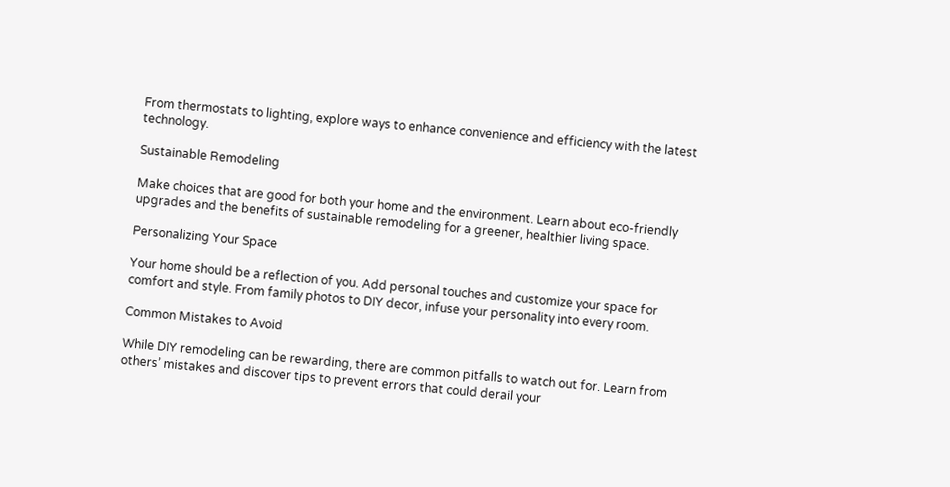From thermostats to lighting, explore ways to enhance convenience and efficiency with the latest technology.

Sustainable Remodeling

Make choices that are good for both your home and the environment. Learn about eco-friendly upgrades and the benefits of sustainable remodeling for a greener, healthier living space.

Personalizing Your Space

Your home should be a reflection of you. Add personal touches and customize your space for comfort and style. From family photos to DIY decor, infuse your personality into every room.

Common Mistakes to Avoid

While DIY remodeling can be rewarding, there are common pitfalls to watch out for. Learn from others’ mistakes and discover tips to prevent errors that could derail your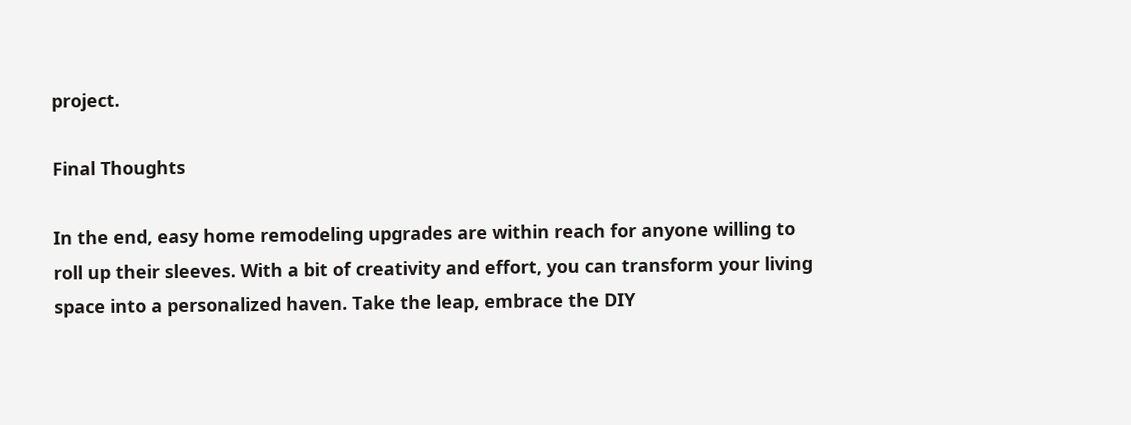project.

Final Thoughts

In the end, easy home remodeling upgrades are within reach for anyone willing to roll up their sleeves. With a bit of creativity and effort, you can transform your living space into a personalized haven. Take the leap, embrace the DIY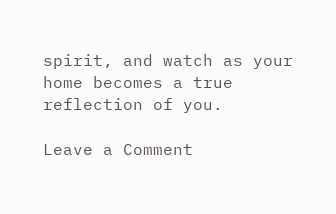spirit, and watch as your home becomes a true reflection of you.

Leave a Comment